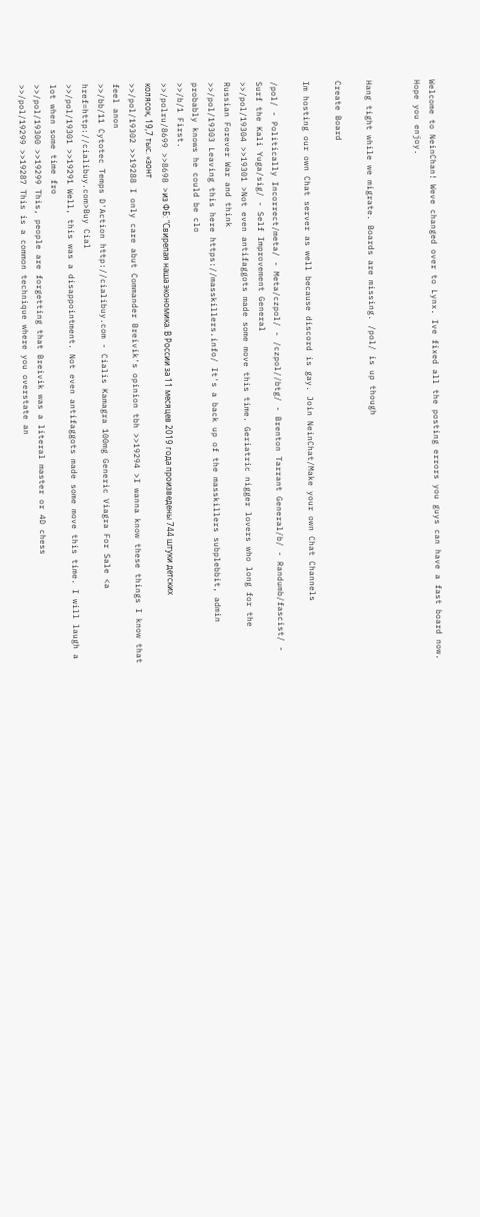Welcome to NeinChan! Weve changed over to Lynx. Ive fixed all the posting errors you guys can have a fast board now. Hope you enjoy.


Hang tight while we migrate. Boards are missing. /pol/ is up though

Create Board

Im hosting our own Chat server as well because discord is gay. Join NeinChat/Make your own Chat Channels

/pol/ - Politically Incorrect/meta/ - Meta/czpol/ - /czpol//btg/ - Brenton Tarrant General/b/ - Randumb/fascist/ - Surf the Kali Yuga/sig/ - Self Improvement General
>>/pol/19304 >>19301 >Not even antifaggots made some move this time. Geriatric nigger lovers who long for the Russian Forever War and think
>>/pol/19303 Leaving this here https://masskillers.info/ It's a back up of the masskillers subplebbit, admin probably knows he could be clo
>>/b/1 First.
>>/polru/8699 >>8698 >из ФБ: "Свирепая наша экономика. В России за 11 месяцев 2019 года произведены 744 штуки детских колясок, 19,7 тыс. «зонт
>>/pol/19302 >>19288 I only care abut Commander Breivik's opinion tbh >>19294 >I wanna know these things I know that feel anon
>>/bb/11 Cytotec Temps D'Action http://cialibuy.com - Cialis Kamagra 100mg Generic Viagra For Sale <a href=http://cialibuy.com>Buy Cial
>>/pol/19301 >>19291 Well, this was a disappointment. Not even antifaggots made some move this time. I will laugh a lot when some time fro
>>/pol/19300 >>19299 This, people are forgetting that Breivik was a literal master or 4D chess
>>/pol/19299 >>19287 This is a common technique where you overstate an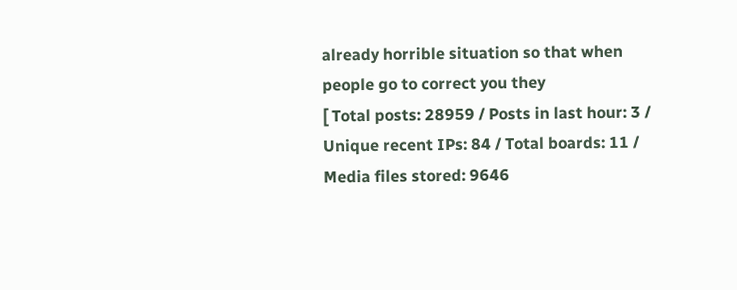already horrible situation so that when people go to correct you they
[ Total posts: 28959 / Posts in last hour: 3 / Unique recent IPs: 84 / Total boards: 11 / Media files stored: 9646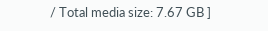/ Total media size: 7.67 GB ]